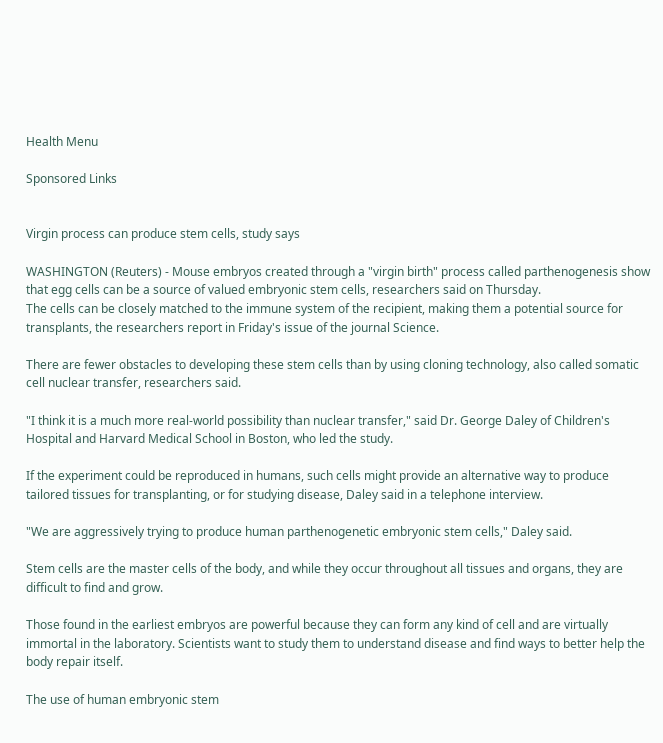Health Menu

Sponsored Links


Virgin process can produce stem cells, study says

WASHINGTON (Reuters) - Mouse embryos created through a "virgin birth" process called parthenogenesis show that egg cells can be a source of valued embryonic stem cells, researchers said on Thursday.
The cells can be closely matched to the immune system of the recipient, making them a potential source for transplants, the researchers report in Friday's issue of the journal Science.

There are fewer obstacles to developing these stem cells than by using cloning technology, also called somatic cell nuclear transfer, researchers said.

"I think it is a much more real-world possibility than nuclear transfer," said Dr. George Daley of Children's Hospital and Harvard Medical School in Boston, who led the study.

If the experiment could be reproduced in humans, such cells might provide an alternative way to produce tailored tissues for transplanting, or for studying disease, Daley said in a telephone interview.

"We are aggressively trying to produce human parthenogenetic embryonic stem cells," Daley said.

Stem cells are the master cells of the body, and while they occur throughout all tissues and organs, they are difficult to find and grow.

Those found in the earliest embryos are powerful because they can form any kind of cell and are virtually immortal in the laboratory. Scientists want to study them to understand disease and find ways to better help the body repair itself.

The use of human embryonic stem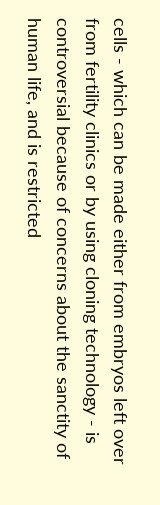cells - which can be made either from embryos left over from fertility clinics or by using cloning technology - is controversial because of concerns about the sanctity of human life, and is restricted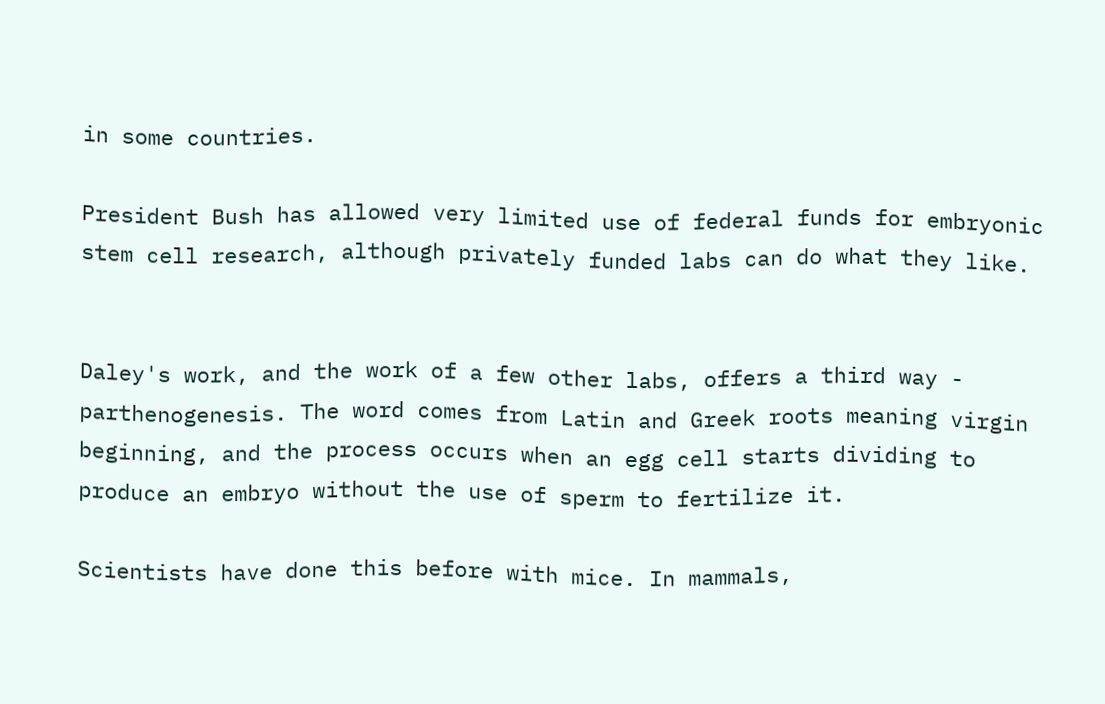in some countries.

President Bush has allowed very limited use of federal funds for embryonic stem cell research, although privately funded labs can do what they like.


Daley's work, and the work of a few other labs, offers a third way - parthenogenesis. The word comes from Latin and Greek roots meaning virgin beginning, and the process occurs when an egg cell starts dividing to produce an embryo without the use of sperm to fertilize it.

Scientists have done this before with mice. In mammals,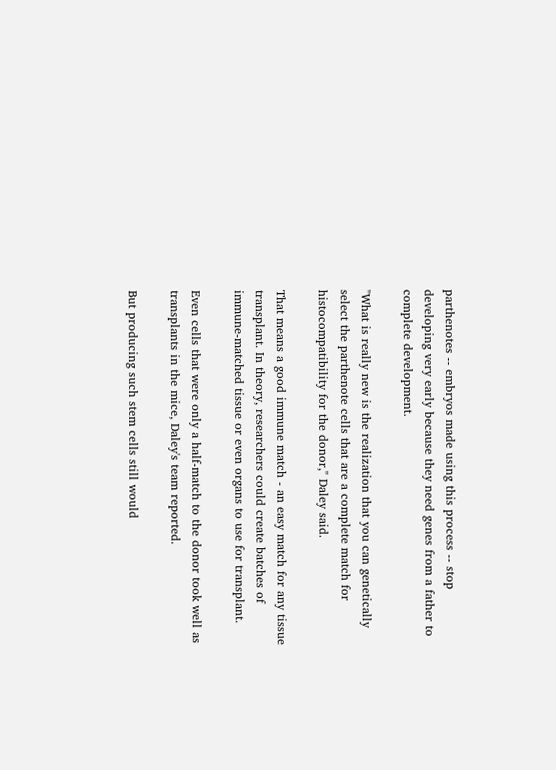parthenotes -- embryos made using this process -- stop developing very early because they need genes from a father to complete development.

"What is really new is the realization that you can genetically select the parthenote cells that are a complete match for histocompatibility for the donor," Daley said.

That means a good immune match - an easy match for any tissue transplant. In theory, researchers could create batches of immune-matched tissue or even organs to use for transplant.

Even cells that were only a half-match to the donor took well as transplants in the mice, Daley's team reported.

But producing such stem cells still would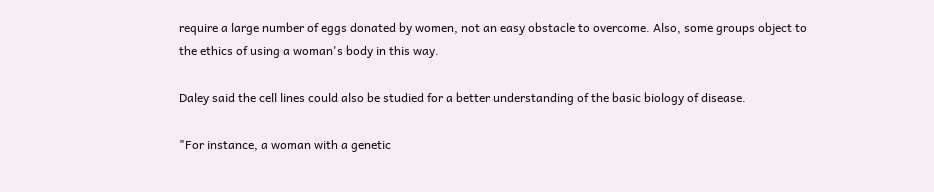require a large number of eggs donated by women, not an easy obstacle to overcome. Also, some groups object to the ethics of using a woman's body in this way.

Daley said the cell lines could also be studied for a better understanding of the basic biology of disease.

"For instance, a woman with a genetic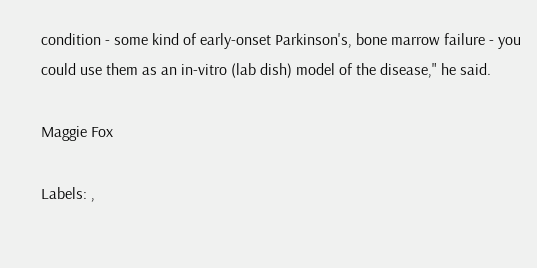condition - some kind of early-onset Parkinson's, bone marrow failure - you could use them as an in-vitro (lab dish) model of the disease," he said.

Maggie Fox

Labels: ,